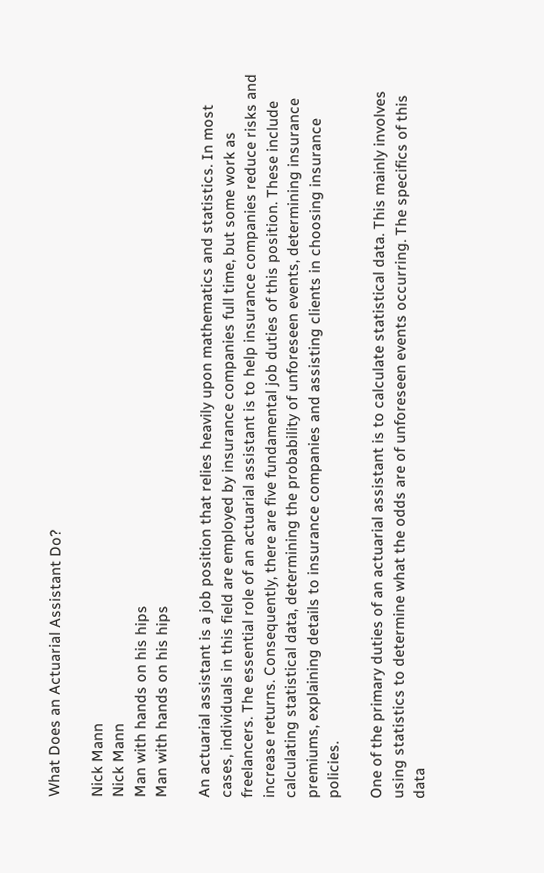What Does an Actuarial Assistant Do?

Nick Mann
Nick Mann
Man with hands on his hips
Man with hands on his hips

An actuarial assistant is a job position that relies heavily upon mathematics and statistics. In most cases, individuals in this field are employed by insurance companies full time, but some work as freelancers. The essential role of an actuarial assistant is to help insurance companies reduce risks and increase returns. Consequently, there are five fundamental job duties of this position. These include calculating statistical data, determining the probability of unforeseen events, determining insurance premiums, explaining details to insurance companies and assisting clients in choosing insurance policies.

One of the primary duties of an actuarial assistant is to calculate statistical data. This mainly involves using statistics to determine what the odds are of unforeseen events occurring. The specifics of this data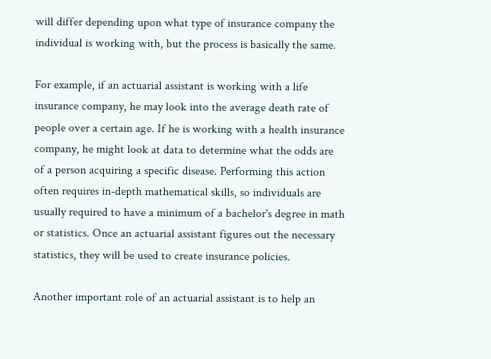will differ depending upon what type of insurance company the individual is working with, but the process is basically the same.

For example, if an actuarial assistant is working with a life insurance company, he may look into the average death rate of people over a certain age. If he is working with a health insurance company, he might look at data to determine what the odds are of a person acquiring a specific disease. Performing this action often requires in-depth mathematical skills, so individuals are usually required to have a minimum of a bachelor's degree in math or statistics. Once an actuarial assistant figures out the necessary statistics, they will be used to create insurance policies.

Another important role of an actuarial assistant is to help an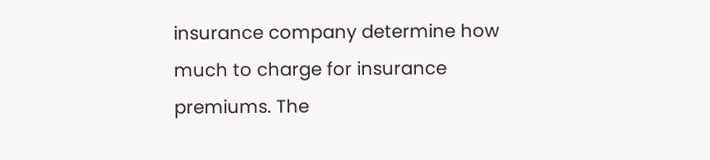insurance company determine how much to charge for insurance premiums. The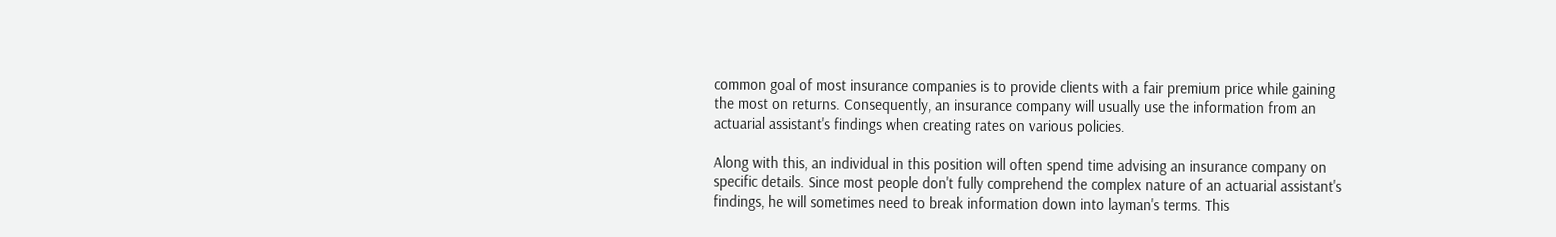common goal of most insurance companies is to provide clients with a fair premium price while gaining the most on returns. Consequently, an insurance company will usually use the information from an actuarial assistant's findings when creating rates on various policies.

Along with this, an individual in this position will often spend time advising an insurance company on specific details. Since most people don't fully comprehend the complex nature of an actuarial assistant's findings, he will sometimes need to break information down into layman's terms. This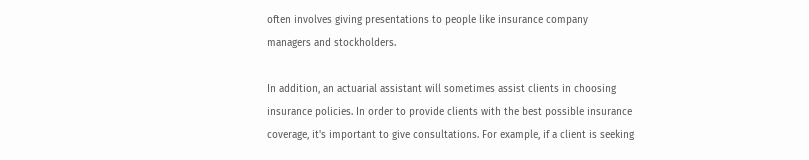often involves giving presentations to people like insurance company managers and stockholders.

In addition, an actuarial assistant will sometimes assist clients in choosing insurance policies. In order to provide clients with the best possible insurance coverage, it's important to give consultations. For example, if a client is seeking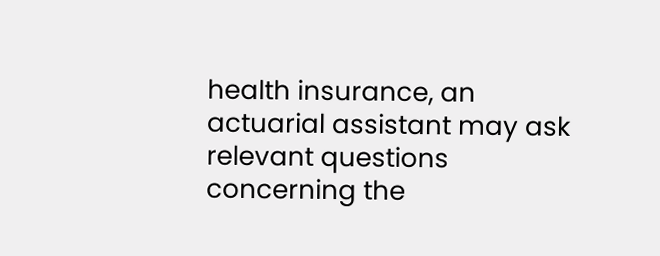health insurance, an actuarial assistant may ask relevant questions concerning the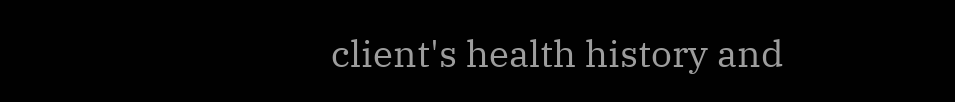client's health history and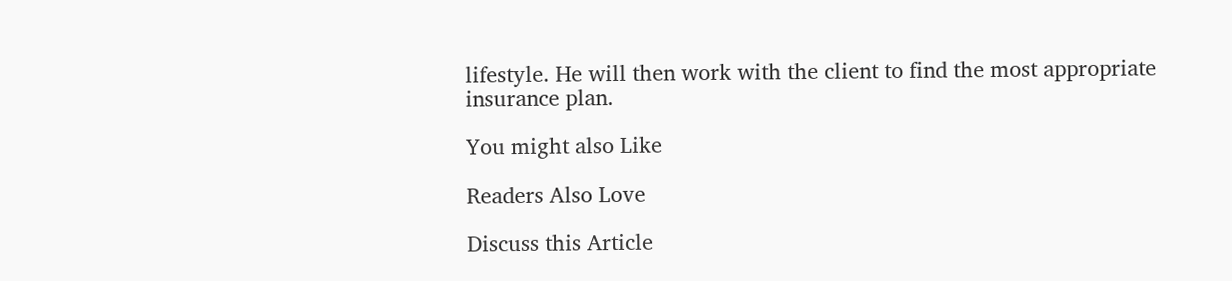lifestyle. He will then work with the client to find the most appropriate insurance plan.

You might also Like

Readers Also Love

Discuss this Article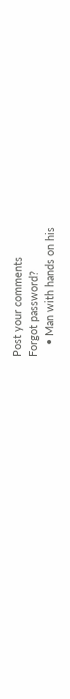Post your comments
Forgot password?
    • Man with hands on his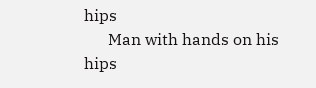hips
      Man with hands on his hips